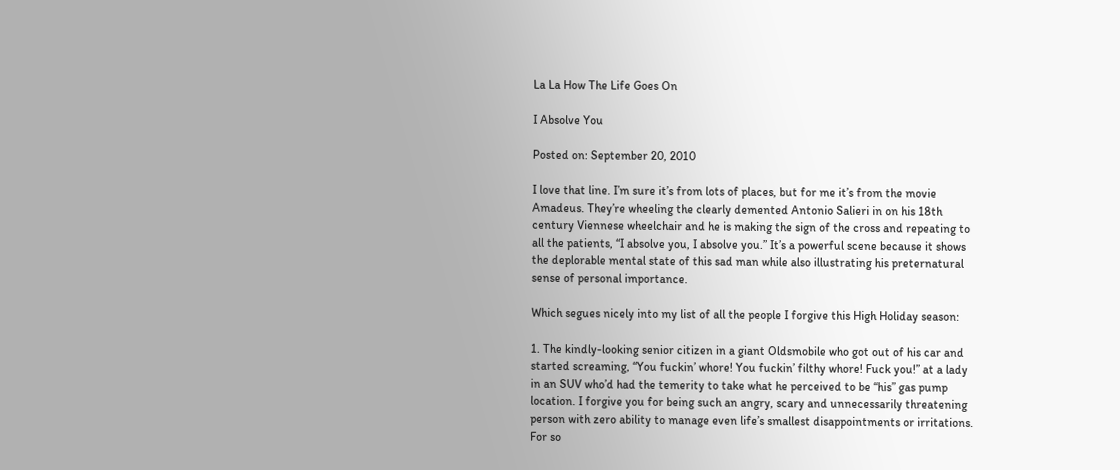La La How The Life Goes On

I Absolve You

Posted on: September 20, 2010

I love that line. I’m sure it’s from lots of places, but for me it’s from the movie Amadeus. They’re wheeling the clearly demented Antonio Salieri in on his 18th century Viennese wheelchair and he is making the sign of the cross and repeating to all the patients, “I absolve you, I absolve you.” It’s a powerful scene because it shows the deplorable mental state of this sad man while also illustrating his preternatural sense of personal importance.

Which segues nicely into my list of all the people I forgive this High Holiday season:

1. The kindly-looking senior citizen in a giant Oldsmobile who got out of his car and started screaming, “You fuckin’ whore! You fuckin’ filthy whore! Fuck you!” at a lady in an SUV who’d had the temerity to take what he perceived to be “his” gas pump location. I forgive you for being such an angry, scary and unnecessarily threatening person with zero ability to manage even life’s smallest disappointments or irritations. For so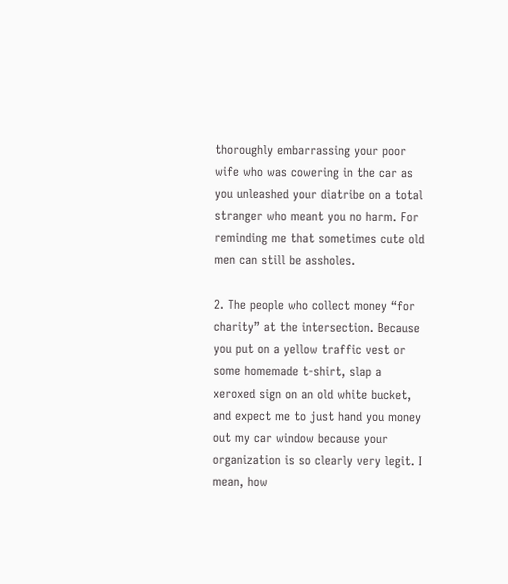thoroughly embarrassing your poor wife who was cowering in the car as you unleashed your diatribe on a total stranger who meant you no harm. For reminding me that sometimes cute old men can still be assholes.

2. The people who collect money “for charity” at the intersection. Because you put on a yellow traffic vest or some homemade t-shirt, slap a xeroxed sign on an old white bucket, and expect me to just hand you money out my car window because your organization is so clearly very legit. I mean, how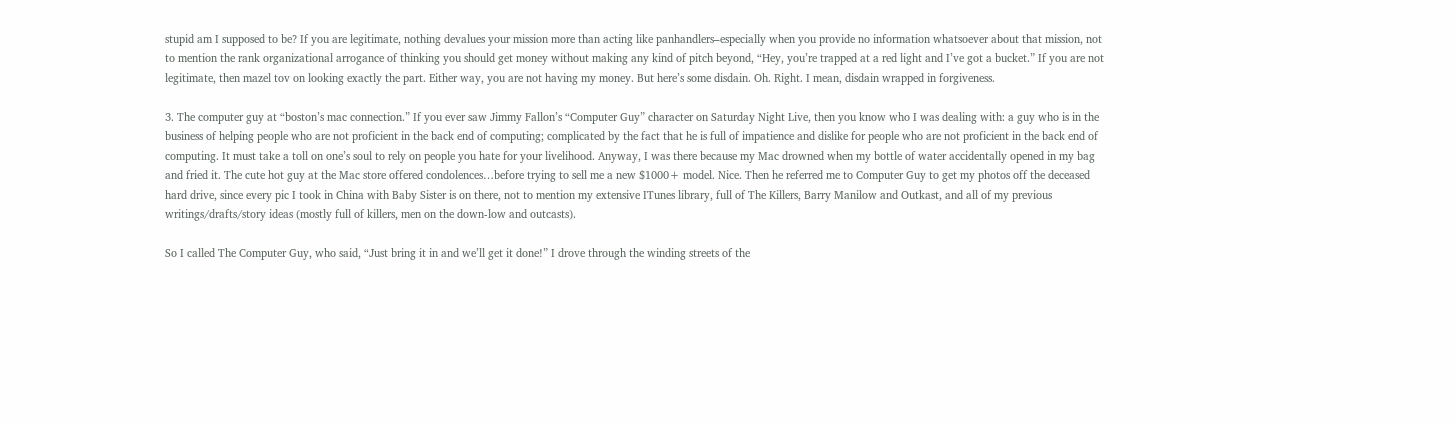stupid am I supposed to be? If you are legitimate, nothing devalues your mission more than acting like panhandlers–especially when you provide no information whatsoever about that mission, not to mention the rank organizational arrogance of thinking you should get money without making any kind of pitch beyond, “Hey, you’re trapped at a red light and I’ve got a bucket.” If you are not legitimate, then mazel tov on looking exactly the part. Either way, you are not having my money. But here’s some disdain. Oh. Right. I mean, disdain wrapped in forgiveness.

3. The computer guy at “boston’s mac connection.” If you ever saw Jimmy Fallon’s “Computer Guy” character on Saturday Night Live, then you know who I was dealing with: a guy who is in the business of helping people who are not proficient in the back end of computing; complicated by the fact that he is full of impatience and dislike for people who are not proficient in the back end of computing. It must take a toll on one’s soul to rely on people you hate for your livelihood. Anyway, I was there because my Mac drowned when my bottle of water accidentally opened in my bag and fried it. The cute hot guy at the Mac store offered condolences…before trying to sell me a new $1000+ model. Nice. Then he referred me to Computer Guy to get my photos off the deceased hard drive, since every pic I took in China with Baby Sister is on there, not to mention my extensive ITunes library, full of The Killers, Barry Manilow and Outkast, and all of my previous writings/drafts/story ideas (mostly full of killers, men on the down-low and outcasts).

So I called The Computer Guy, who said, “Just bring it in and we’ll get it done!” I drove through the winding streets of the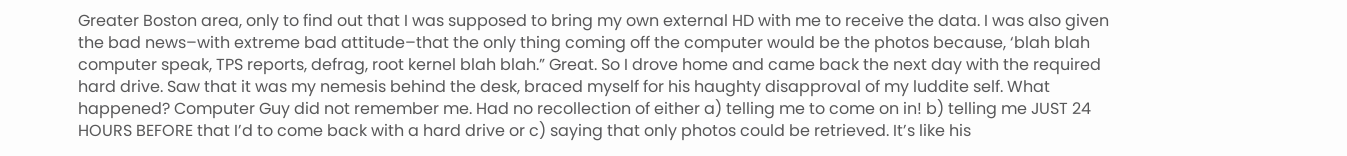Greater Boston area, only to find out that I was supposed to bring my own external HD with me to receive the data. I was also given the bad news–with extreme bad attitude–that the only thing coming off the computer would be the photos because, ‘blah blah computer speak, TPS reports, defrag, root kernel blah blah.” Great. So I drove home and came back the next day with the required hard drive. Saw that it was my nemesis behind the desk, braced myself for his haughty disapproval of my luddite self. What happened? Computer Guy did not remember me. Had no recollection of either a) telling me to come on in! b) telling me JUST 24 HOURS BEFORE that I’d to come back with a hard drive or c) saying that only photos could be retrieved. It’s like his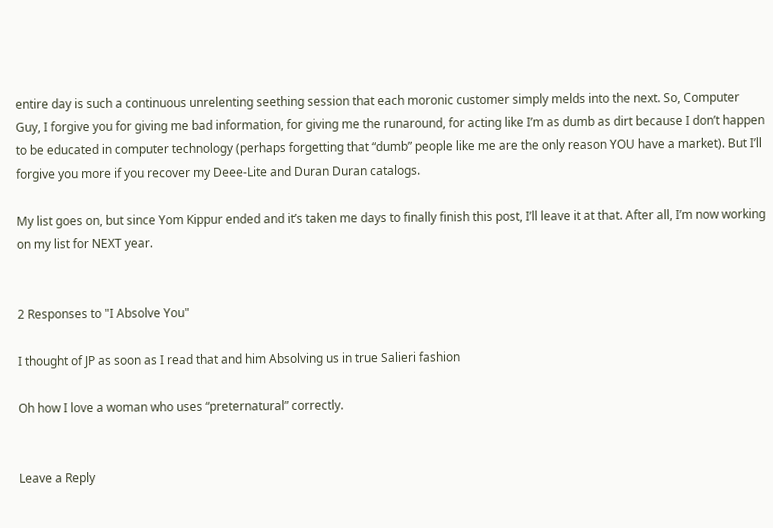entire day is such a continuous unrelenting seething session that each moronic customer simply melds into the next. So, Computer Guy, I forgive you for giving me bad information, for giving me the runaround, for acting like I’m as dumb as dirt because I don’t happen to be educated in computer technology (perhaps forgetting that “dumb” people like me are the only reason YOU have a market). But I’ll forgive you more if you recover my Deee-Lite and Duran Duran catalogs.

My list goes on, but since Yom Kippur ended and it’s taken me days to finally finish this post, I’ll leave it at that. After all, I’m now working on my list for NEXT year.


2 Responses to "I Absolve You"

I thought of JP as soon as I read that and him Absolving us in true Salieri fashion

Oh how I love a woman who uses “preternatural” correctly.


Leave a Reply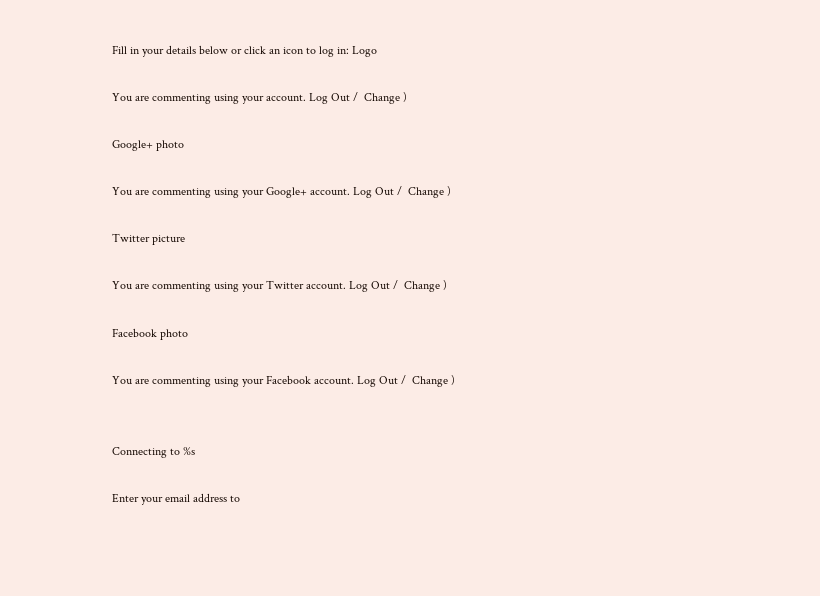Fill in your details below or click an icon to log in: Logo

You are commenting using your account. Log Out /  Change )

Google+ photo

You are commenting using your Google+ account. Log Out /  Change )

Twitter picture

You are commenting using your Twitter account. Log Out /  Change )

Facebook photo

You are commenting using your Facebook account. Log Out /  Change )


Connecting to %s

Enter your email address to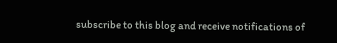subscribe to this blog and receive notifications of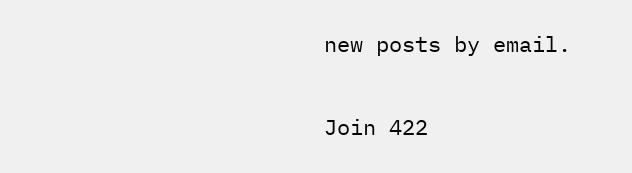new posts by email.

Join 422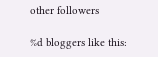other followers

%d bloggers like this: